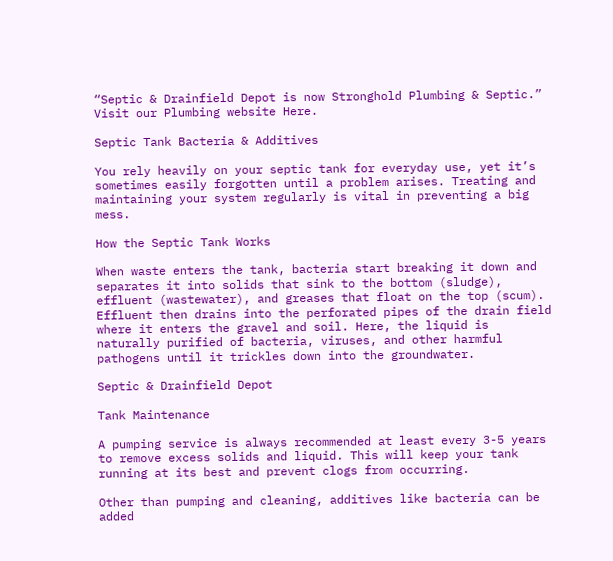“Septic & Drainfield Depot is now Stronghold Plumbing & Septic.” Visit our Plumbing website Here.

Septic Tank Bacteria & Additives

You rely heavily on your septic tank for everyday use, yet it’s sometimes easily forgotten until a problem arises. Treating and maintaining your system regularly is vital in preventing a big mess.

How the Septic Tank Works

When waste enters the tank, bacteria start breaking it down and separates it into solids that sink to the bottom (sludge), effluent (wastewater), and greases that float on the top (scum). Effluent then drains into the perforated pipes of the drain field where it enters the gravel and soil. Here, the liquid is naturally purified of bacteria, viruses, and other harmful pathogens until it trickles down into the groundwater.

Septic & Drainfield Depot

Tank Maintenance

A pumping service is always recommended at least every 3-5 years to remove excess solids and liquid. This will keep your tank running at its best and prevent clogs from occurring.

Other than pumping and cleaning, additives like bacteria can be added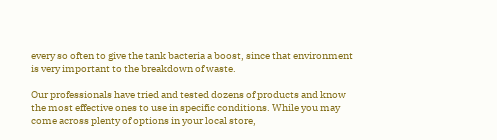every so often to give the tank bacteria a boost, since that environment is very important to the breakdown of waste.

Our professionals have tried and tested dozens of products and know the most effective ones to use in specific conditions. While you may come across plenty of options in your local store,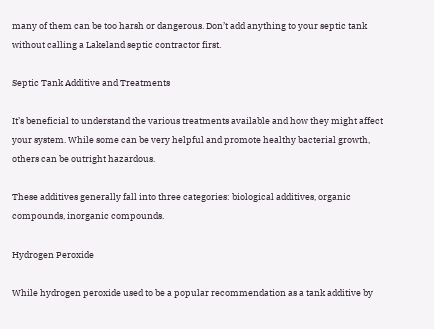many of them can be too harsh or dangerous. Don’t add anything to your septic tank without calling a Lakeland septic contractor first.

Septic Tank Additive and Treatments

It’s beneficial to understand the various treatments available and how they might affect your system. While some can be very helpful and promote healthy bacterial growth, others can be outright hazardous.

These additives generally fall into three categories: biological additives, organic compounds, inorganic compounds.

Hydrogen Peroxide

While hydrogen peroxide used to be a popular recommendation as a tank additive by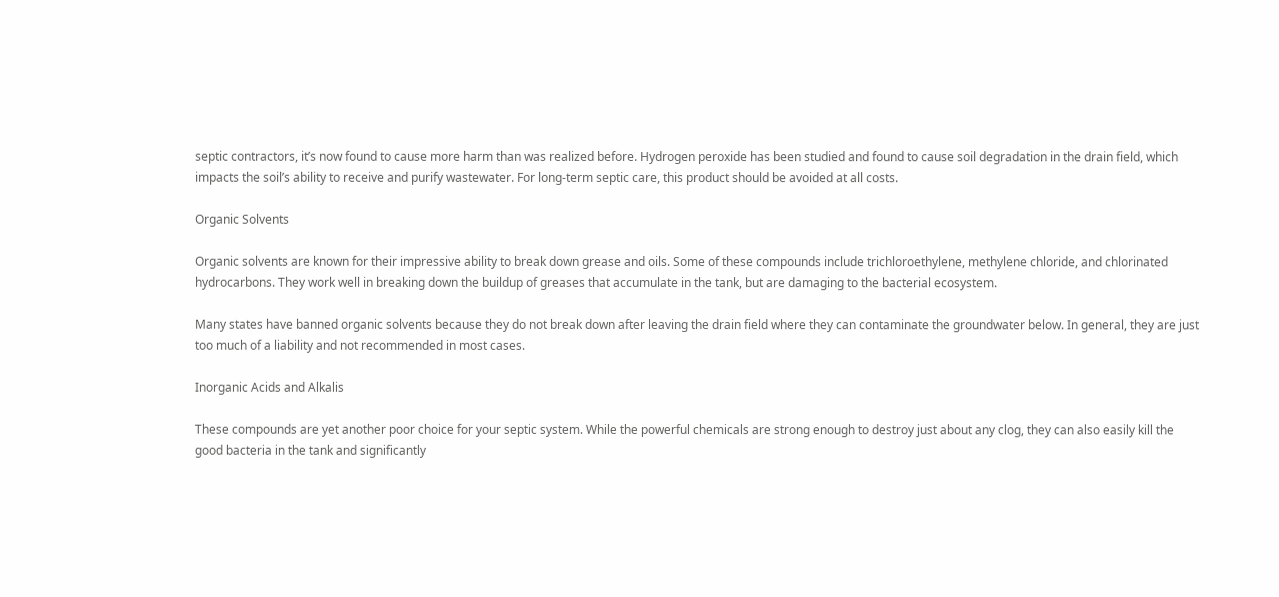septic contractors, it’s now found to cause more harm than was realized before. Hydrogen peroxide has been studied and found to cause soil degradation in the drain field, which impacts the soil’s ability to receive and purify wastewater. For long-term septic care, this product should be avoided at all costs.

Organic Solvents

Organic solvents are known for their impressive ability to break down grease and oils. Some of these compounds include trichloroethylene, methylene chloride, and chlorinated hydrocarbons. They work well in breaking down the buildup of greases that accumulate in the tank, but are damaging to the bacterial ecosystem.

Many states have banned organic solvents because they do not break down after leaving the drain field where they can contaminate the groundwater below. In general, they are just too much of a liability and not recommended in most cases.

Inorganic Acids and Alkalis

These compounds are yet another poor choice for your septic system. While the powerful chemicals are strong enough to destroy just about any clog, they can also easily kill the good bacteria in the tank and significantly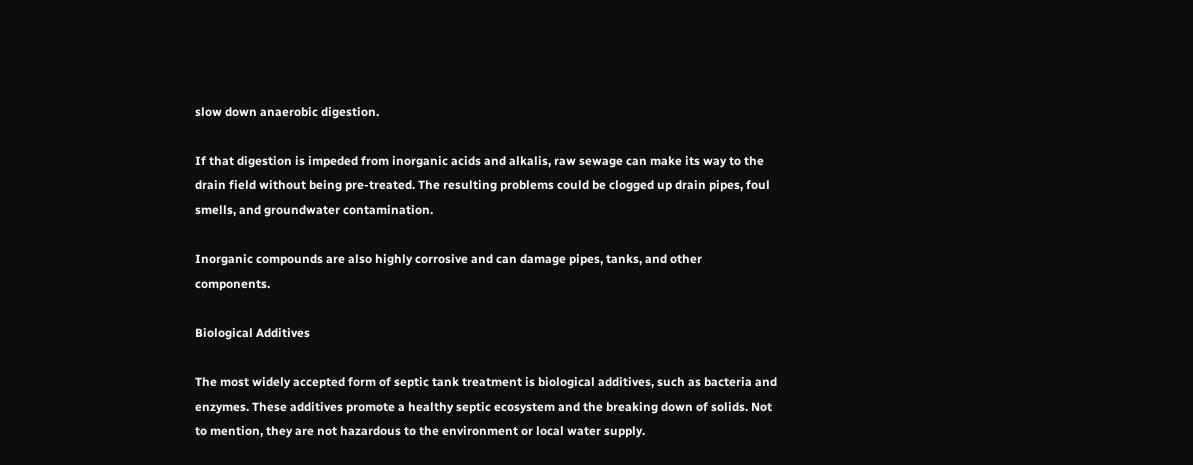slow down anaerobic digestion.

If that digestion is impeded from inorganic acids and alkalis, raw sewage can make its way to the drain field without being pre-treated. The resulting problems could be clogged up drain pipes, foul smells, and groundwater contamination.

Inorganic compounds are also highly corrosive and can damage pipes, tanks, and other components.

Biological Additives

The most widely accepted form of septic tank treatment is biological additives, such as bacteria and enzymes. These additives promote a healthy septic ecosystem and the breaking down of solids. Not to mention, they are not hazardous to the environment or local water supply.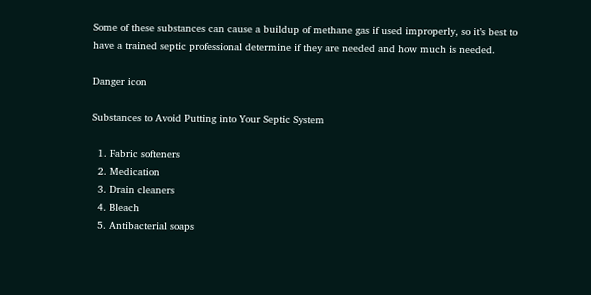Some of these substances can cause a buildup of methane gas if used improperly, so it’s best to have a trained septic professional determine if they are needed and how much is needed.

Danger icon

Substances to Avoid Putting into Your Septic System

  1. Fabric softeners
  2. Medication
  3. Drain cleaners
  4. Bleach
  5. Antibacterial soaps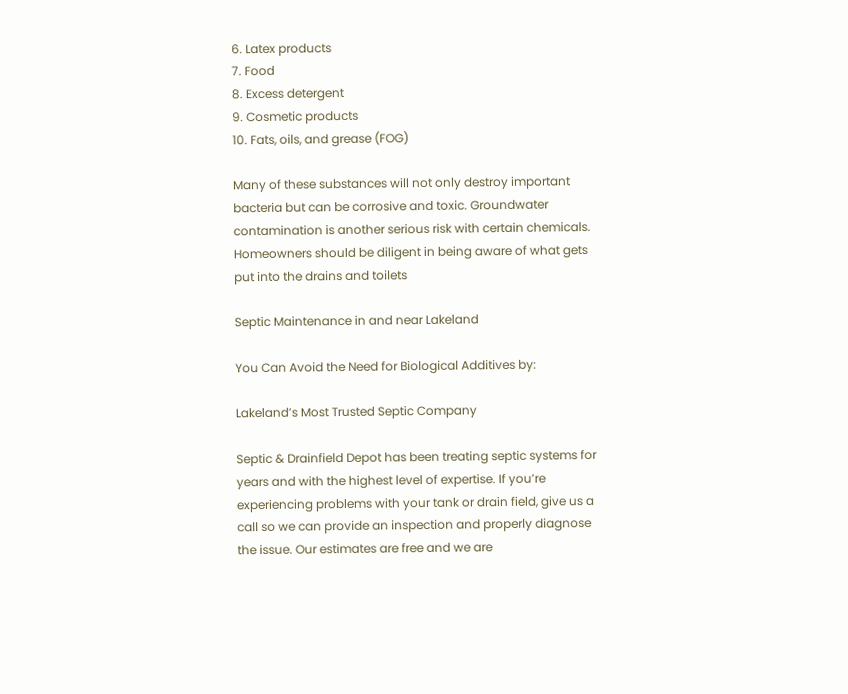6. Latex products
7. Food
8. Excess detergent
9. Cosmetic products
10. Fats, oils, and grease (FOG)

Many of these substances will not only destroy important bacteria but can be corrosive and toxic. Groundwater contamination is another serious risk with certain chemicals. Homeowners should be diligent in being aware of what gets put into the drains and toilets

Septic Maintenance in and near Lakeland

You Can Avoid the Need for Biological Additives by:

Lakeland’s Most Trusted Septic Company

Septic & Drainfield Depot has been treating septic systems for years and with the highest level of expertise. If you’re experiencing problems with your tank or drain field, give us a call so we can provide an inspection and properly diagnose the issue. Our estimates are free and we are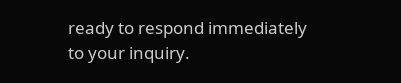ready to respond immediately to your inquiry.